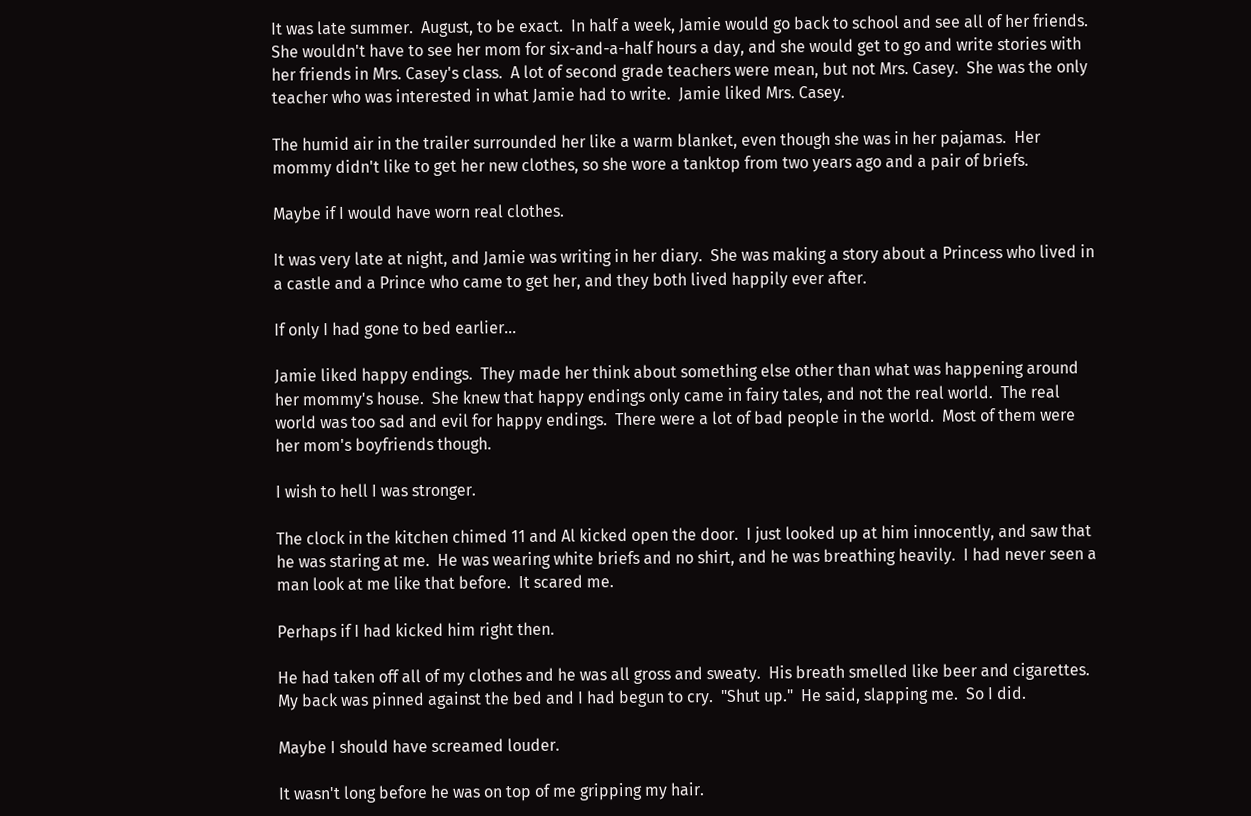It was late summer.  August, to be exact.  In half a week, Jamie would go back to school and see all of her friends.  She wouldn't have to see her mom for six-and-a-half hours a day, and she would get to go and write stories with her friends in Mrs. Casey's class.  A lot of second grade teachers were mean, but not Mrs. Casey.  She was the only teacher who was interested in what Jamie had to write.  Jamie liked Mrs. Casey.

The humid air in the trailer surrounded her like a warm blanket, even though she was in her pajamas.  Her mommy didn't like to get her new clothes, so she wore a tanktop from two years ago and a pair of briefs.

Maybe if I would have worn real clothes.

It was very late at night, and Jamie was writing in her diary.  She was making a story about a Princess who lived in a castle and a Prince who came to get her, and they both lived happily ever after.

If only I had gone to bed earlier...

Jamie liked happy endings.  They made her think about something else other than what was happening around her mommy's house.  She knew that happy endings only came in fairy tales, and not the real world.  The real world was too sad and evil for happy endings.  There were a lot of bad people in the world.  Most of them were her mom's boyfriends though.

I wish to hell I was stronger.

The clock in the kitchen chimed 11 and Al kicked open the door.  I just looked up at him innocently, and saw that he was staring at me.  He was wearing white briefs and no shirt, and he was breathing heavily.  I had never seen a man look at me like that before.  It scared me.

Perhaps if I had kicked him right then.

He had taken off all of my clothes and he was all gross and sweaty.  His breath smelled like beer and cigarettes.  My back was pinned against the bed and I had begun to cry.  "Shut up."  He said, slapping me.  So I did.

Maybe I should have screamed louder.

It wasn't long before he was on top of me gripping my hair.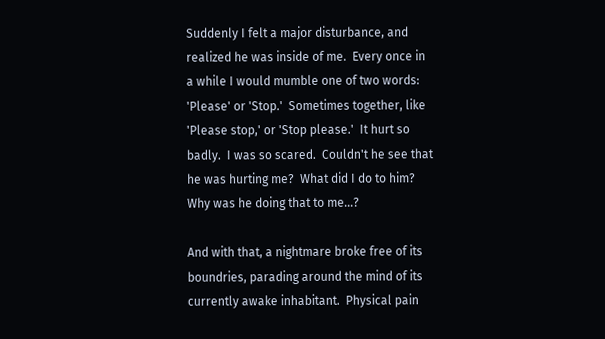Suddenly I felt a major disturbance, and realized he was inside of me.  Every once in a while I would mumble one of two words:  'Please' or 'Stop.'  Sometimes together, like 'Please stop,' or 'Stop please.'  It hurt so badly.  I was so scared.  Couldn't he see that he was hurting me?  What did I do to him?  Why was he doing that to me...?

And with that, a nightmare broke free of its boundries, parading around the mind of its currently awake inhabitant.  Physical pain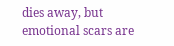dies away, but emotional scars are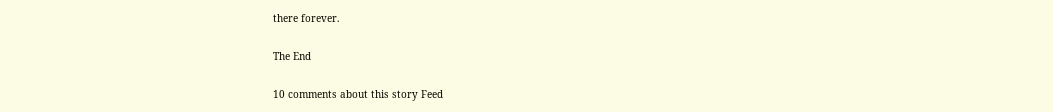there forever.

The End

10 comments about this story Feed